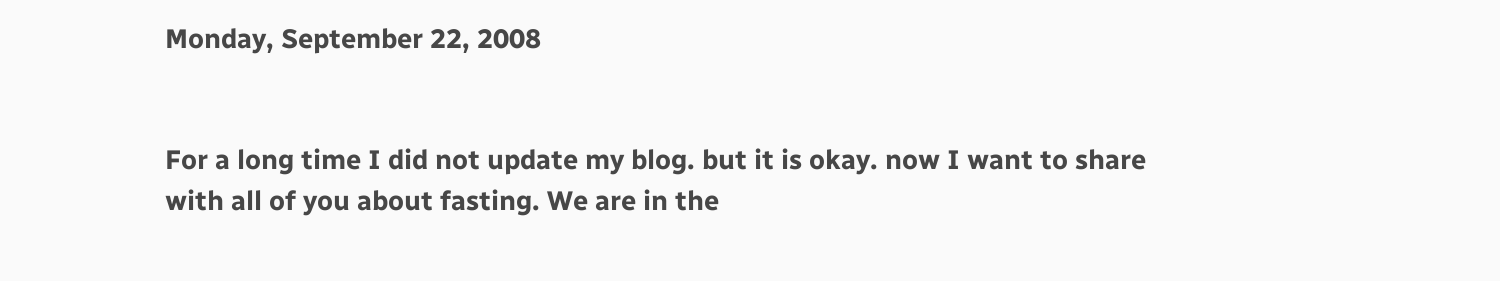Monday, September 22, 2008


For a long time I did not update my blog. but it is okay. now I want to share with all of you about fasting. We are in the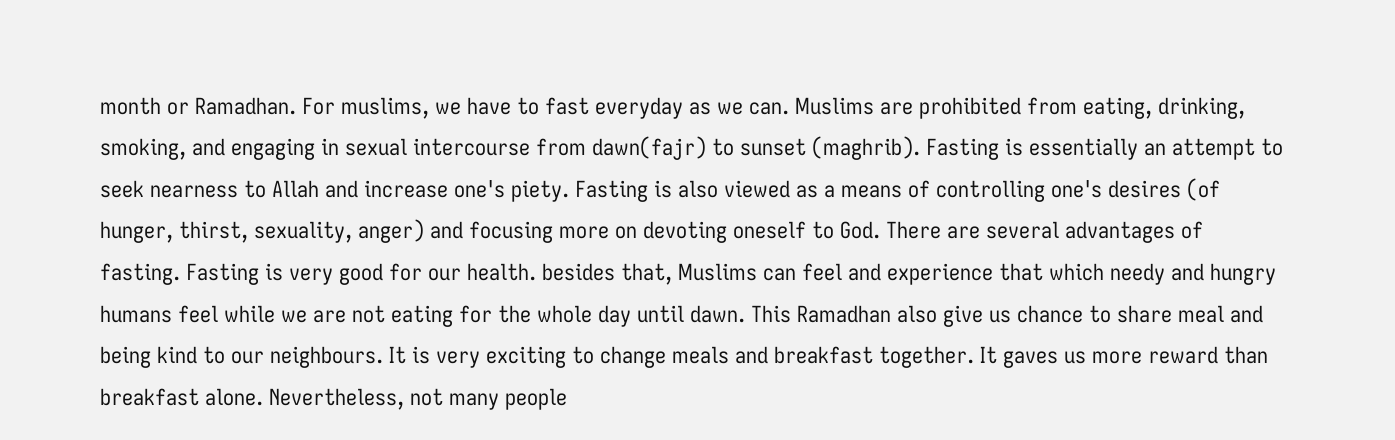month or Ramadhan. For muslims, we have to fast everyday as we can. Muslims are prohibited from eating, drinking, smoking, and engaging in sexual intercourse from dawn(fajr) to sunset (maghrib). Fasting is essentially an attempt to seek nearness to Allah and increase one's piety. Fasting is also viewed as a means of controlling one's desires (of hunger, thirst, sexuality, anger) and focusing more on devoting oneself to God. There are several advantages of fasting. Fasting is very good for our health. besides that, Muslims can feel and experience that which needy and hungry humans feel while we are not eating for the whole day until dawn. This Ramadhan also give us chance to share meal and being kind to our neighbours. It is very exciting to change meals and breakfast together. It gaves us more reward than breakfast alone. Nevertheless, not many people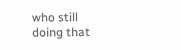who still doing that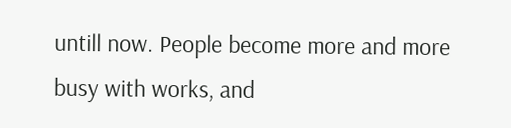untill now. People become more and more busy with works, and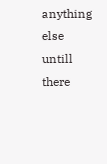anything else untill there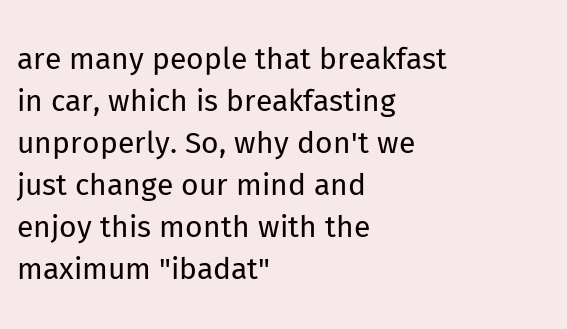are many people that breakfast in car, which is breakfasting unproperly. So, why don't we just change our mind and enjoy this month with the maximum "ibadat"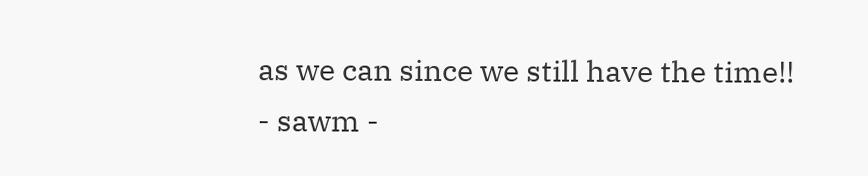as we can since we still have the time!!
- sawm -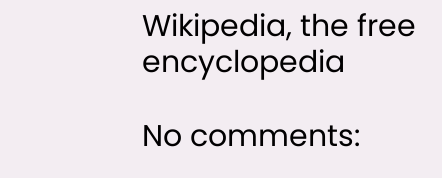Wikipedia, the free encyclopedia

No comments: